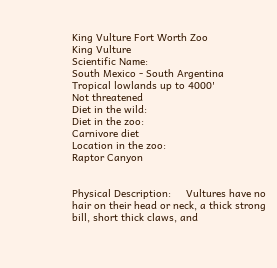King Vulture Fort Worth Zoo
King Vulture
Scientific Name:
South Mexico - South Argentina
Tropical lowlands up to 4000'
Not threatened
Diet in the wild:
Diet in the zoo:
Carnivore diet
Location in the zoo:
Raptor Canyon


Physical Description:     Vultures have no hair on their head or neck, a thick strong bill, short thick claws, and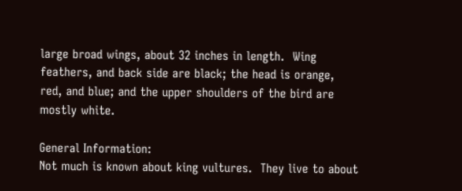large broad wings, about 32 inches in length.  Wing feathers, and back side are black; the head is orange, red, and blue; and the upper shoulders of the bird are mostly white.

General Information:
Not much is known about king vultures.  They live to about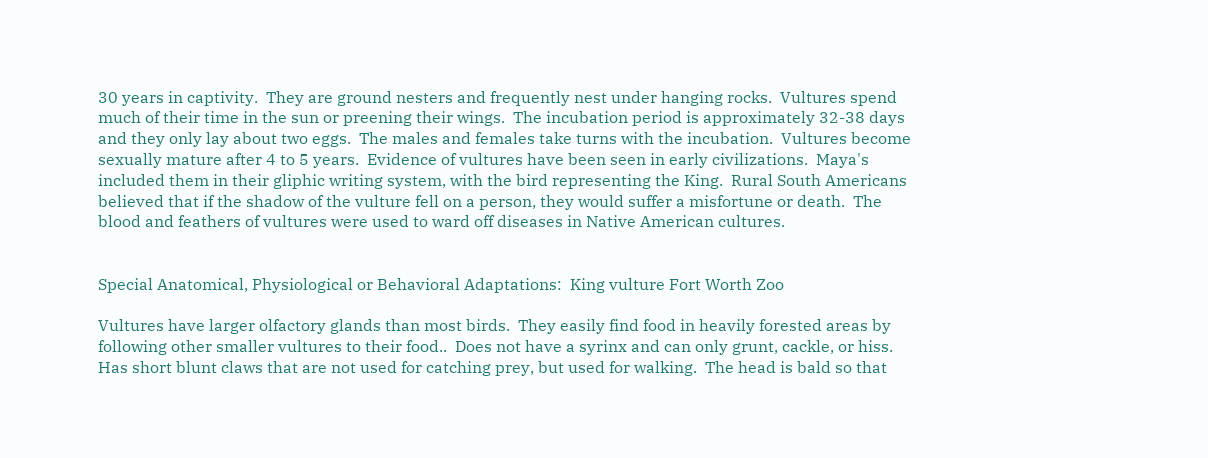30 years in captivity.  They are ground nesters and frequently nest under hanging rocks.  Vultures spend much of their time in the sun or preening their wings.  The incubation period is approximately 32-38 days and they only lay about two eggs.  The males and females take turns with the incubation.  Vultures become sexually mature after 4 to 5 years.  Evidence of vultures have been seen in early civilizations.  Maya's included them in their gliphic writing system, with the bird representing the King.  Rural South Americans believed that if the shadow of the vulture fell on a person, they would suffer a misfortune or death.  The blood and feathers of vultures were used to ward off diseases in Native American cultures.


Special Anatomical, Physiological or Behavioral Adaptations:  King vulture Fort Worth Zoo

Vultures have larger olfactory glands than most birds.  They easily find food in heavily forested areas by following other smaller vultures to their food..  Does not have a syrinx and can only grunt, cackle, or hiss.  Has short blunt claws that are not used for catching prey, but used for walking.  The head is bald so that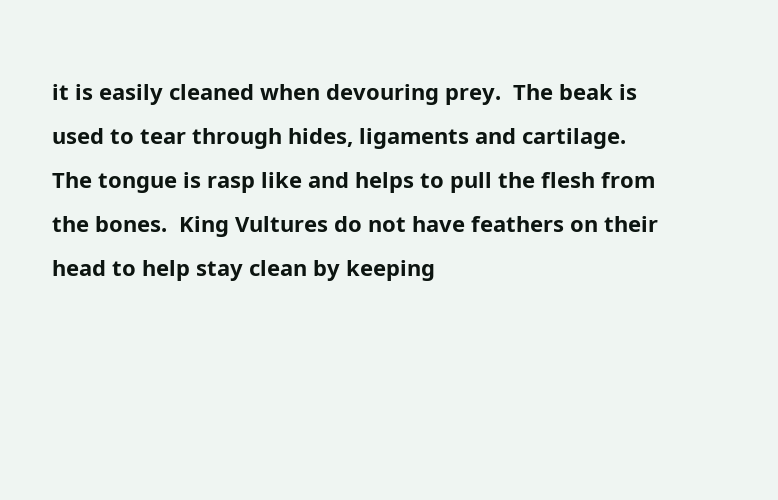it is easily cleaned when devouring prey.  The beak is used to tear through hides, ligaments and cartilage.  The tongue is rasp like and helps to pull the flesh from the bones.  King Vultures do not have feathers on their head to help stay clean by keeping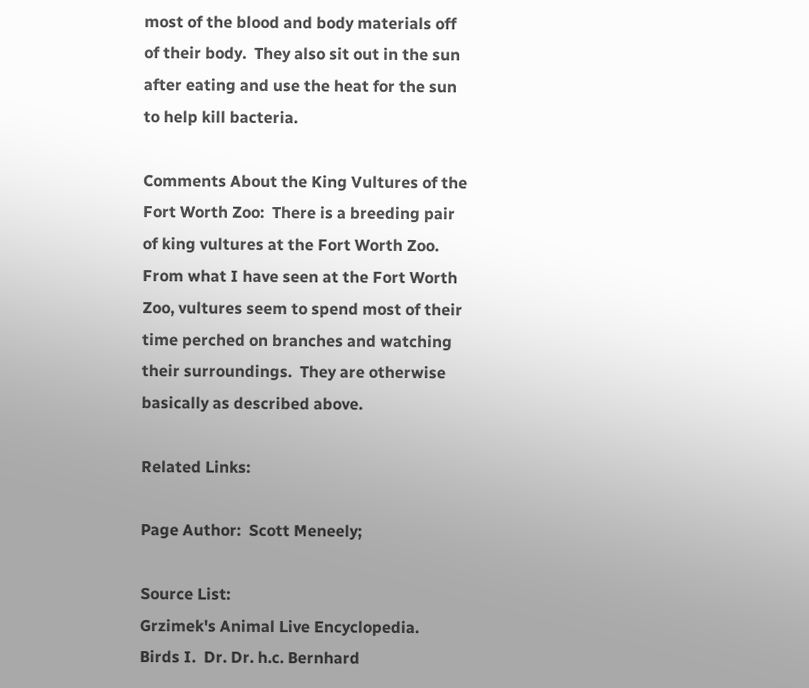most of the blood and body materials off of their body.  They also sit out in the sun after eating and use the heat for the sun to help kill bacteria.

Comments About the King Vultures of the Fort Worth Zoo:  There is a breeding pair of king vultures at the Fort Worth Zoo. From what I have seen at the Fort Worth Zoo, vultures seem to spend most of their time perched on branches and watching their surroundings.  They are otherwise basically as described above.

Related Links:

Page Author:  Scott Meneely;

Source List:
Grzimek's Animal Live Encyclopedia.   Birds I.  Dr. Dr. h.c. Bernhard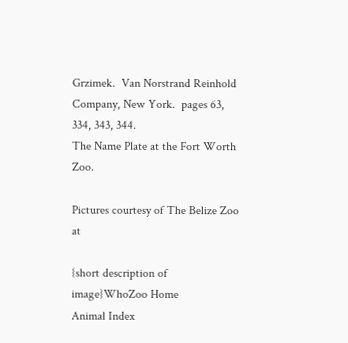Grzimek.  Van Norstrand Reinhold Company, New York.  pages 63, 334, 343, 344.
The Name Plate at the Fort Worth Zoo.

Pictures courtesy of The Belize Zoo at

{short description of image}WhoZoo Home
Animal Index